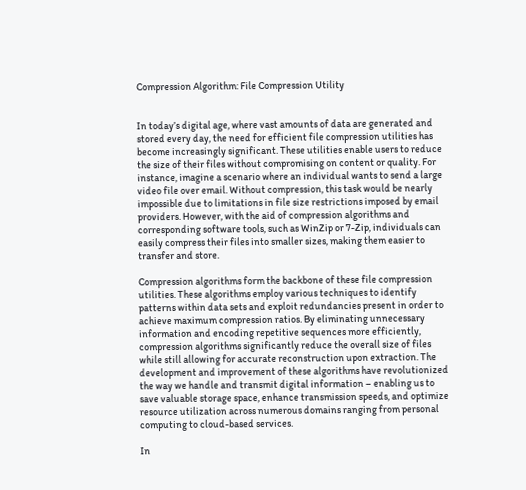Compression Algorithm: File Compression Utility


In today’s digital age, where vast amounts of data are generated and stored every day, the need for efficient file compression utilities has become increasingly significant. These utilities enable users to reduce the size of their files without compromising on content or quality. For instance, imagine a scenario where an individual wants to send a large video file over email. Without compression, this task would be nearly impossible due to limitations in file size restrictions imposed by email providers. However, with the aid of compression algorithms and corresponding software tools, such as WinZip or 7-Zip, individuals can easily compress their files into smaller sizes, making them easier to transfer and store.

Compression algorithms form the backbone of these file compression utilities. These algorithms employ various techniques to identify patterns within data sets and exploit redundancies present in order to achieve maximum compression ratios. By eliminating unnecessary information and encoding repetitive sequences more efficiently, compression algorithms significantly reduce the overall size of files while still allowing for accurate reconstruction upon extraction. The development and improvement of these algorithms have revolutionized the way we handle and transmit digital information – enabling us to save valuable storage space, enhance transmission speeds, and optimize resource utilization across numerous domains ranging from personal computing to cloud-based services.

In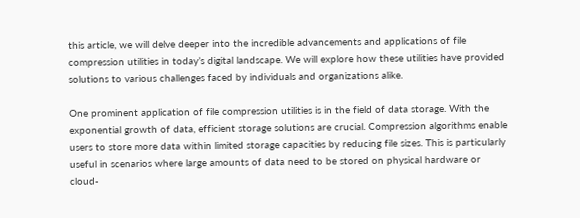this article, we will delve deeper into the incredible advancements and applications of file compression utilities in today’s digital landscape. We will explore how these utilities have provided solutions to various challenges faced by individuals and organizations alike.

One prominent application of file compression utilities is in the field of data storage. With the exponential growth of data, efficient storage solutions are crucial. Compression algorithms enable users to store more data within limited storage capacities by reducing file sizes. This is particularly useful in scenarios where large amounts of data need to be stored on physical hardware or cloud-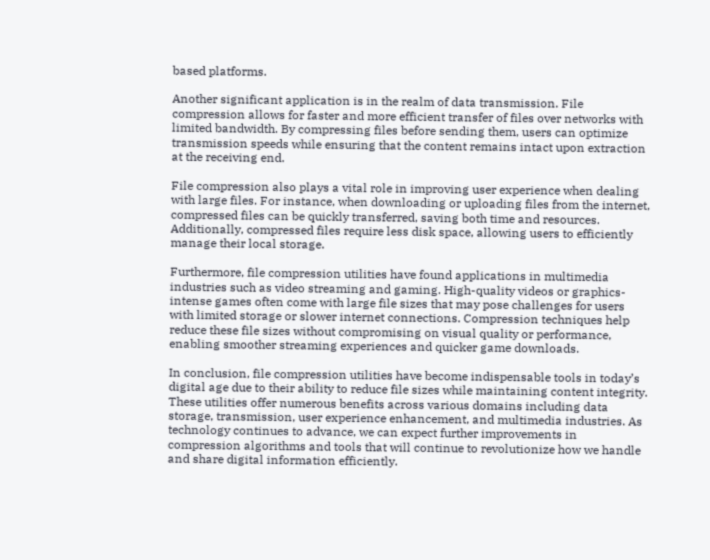based platforms.

Another significant application is in the realm of data transmission. File compression allows for faster and more efficient transfer of files over networks with limited bandwidth. By compressing files before sending them, users can optimize transmission speeds while ensuring that the content remains intact upon extraction at the receiving end.

File compression also plays a vital role in improving user experience when dealing with large files. For instance, when downloading or uploading files from the internet, compressed files can be quickly transferred, saving both time and resources. Additionally, compressed files require less disk space, allowing users to efficiently manage their local storage.

Furthermore, file compression utilities have found applications in multimedia industries such as video streaming and gaming. High-quality videos or graphics-intense games often come with large file sizes that may pose challenges for users with limited storage or slower internet connections. Compression techniques help reduce these file sizes without compromising on visual quality or performance, enabling smoother streaming experiences and quicker game downloads.

In conclusion, file compression utilities have become indispensable tools in today’s digital age due to their ability to reduce file sizes while maintaining content integrity. These utilities offer numerous benefits across various domains including data storage, transmission, user experience enhancement, and multimedia industries. As technology continues to advance, we can expect further improvements in compression algorithms and tools that will continue to revolutionize how we handle and share digital information efficiently.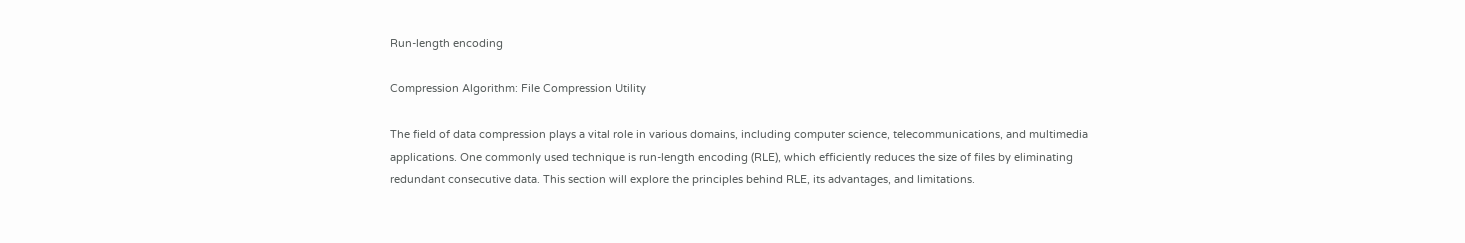Run-length encoding

Compression Algorithm: File Compression Utility

The field of data compression plays a vital role in various domains, including computer science, telecommunications, and multimedia applications. One commonly used technique is run-length encoding (RLE), which efficiently reduces the size of files by eliminating redundant consecutive data. This section will explore the principles behind RLE, its advantages, and limitations.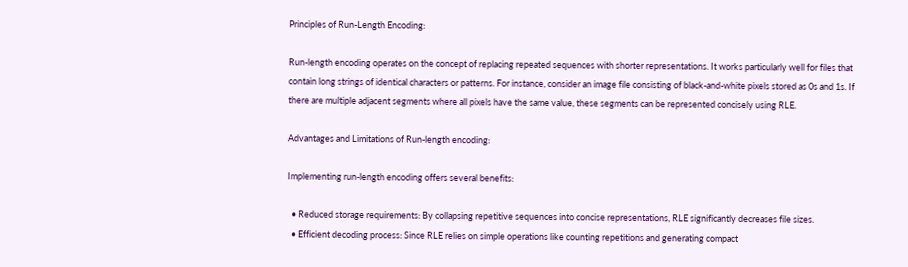Principles of Run-Length Encoding:

Run-length encoding operates on the concept of replacing repeated sequences with shorter representations. It works particularly well for files that contain long strings of identical characters or patterns. For instance, consider an image file consisting of black-and-white pixels stored as 0s and 1s. If there are multiple adjacent segments where all pixels have the same value, these segments can be represented concisely using RLE.

Advantages and Limitations of Run-length encoding:

Implementing run-length encoding offers several benefits:

  • Reduced storage requirements: By collapsing repetitive sequences into concise representations, RLE significantly decreases file sizes.
  • Efficient decoding process: Since RLE relies on simple operations like counting repetitions and generating compact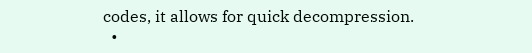codes, it allows for quick decompression.
  •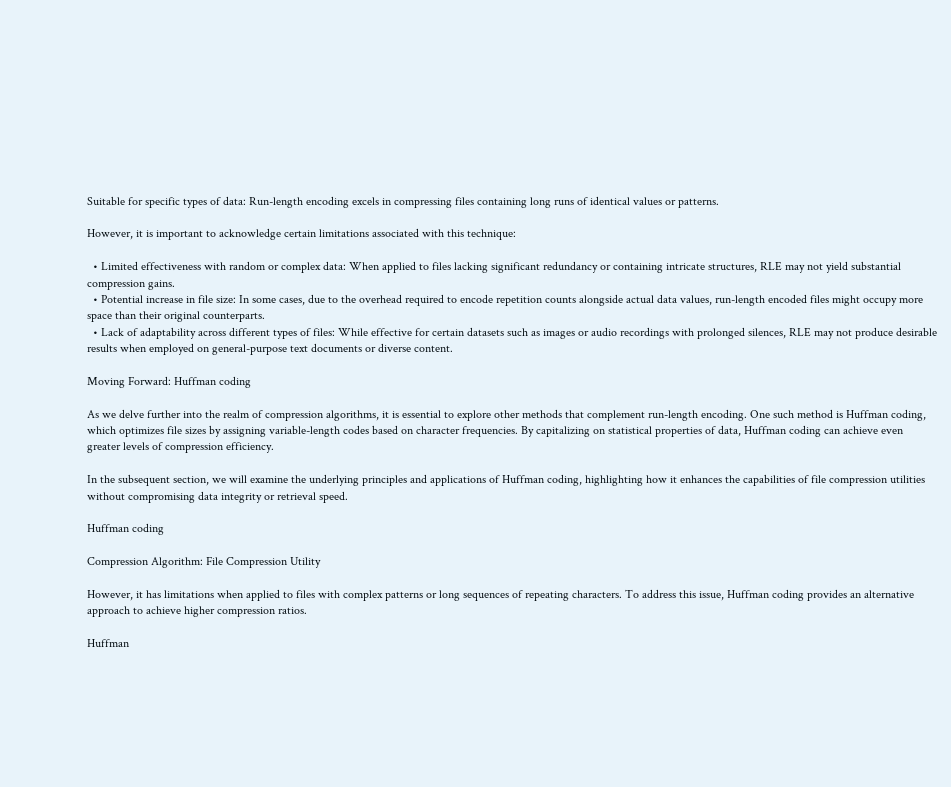Suitable for specific types of data: Run-length encoding excels in compressing files containing long runs of identical values or patterns.

However, it is important to acknowledge certain limitations associated with this technique:

  • Limited effectiveness with random or complex data: When applied to files lacking significant redundancy or containing intricate structures, RLE may not yield substantial compression gains.
  • Potential increase in file size: In some cases, due to the overhead required to encode repetition counts alongside actual data values, run-length encoded files might occupy more space than their original counterparts.
  • Lack of adaptability across different types of files: While effective for certain datasets such as images or audio recordings with prolonged silences, RLE may not produce desirable results when employed on general-purpose text documents or diverse content.

Moving Forward: Huffman coding

As we delve further into the realm of compression algorithms, it is essential to explore other methods that complement run-length encoding. One such method is Huffman coding, which optimizes file sizes by assigning variable-length codes based on character frequencies. By capitalizing on statistical properties of data, Huffman coding can achieve even greater levels of compression efficiency.

In the subsequent section, we will examine the underlying principles and applications of Huffman coding, highlighting how it enhances the capabilities of file compression utilities without compromising data integrity or retrieval speed.

Huffman coding

Compression Algorithm: File Compression Utility

However, it has limitations when applied to files with complex patterns or long sequences of repeating characters. To address this issue, Huffman coding provides an alternative approach to achieve higher compression ratios.

Huffman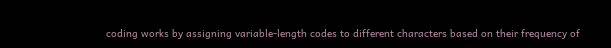coding works by assigning variable-length codes to different characters based on their frequency of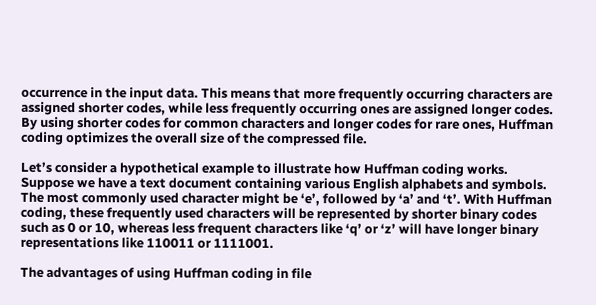occurrence in the input data. This means that more frequently occurring characters are assigned shorter codes, while less frequently occurring ones are assigned longer codes. By using shorter codes for common characters and longer codes for rare ones, Huffman coding optimizes the overall size of the compressed file.

Let’s consider a hypothetical example to illustrate how Huffman coding works. Suppose we have a text document containing various English alphabets and symbols. The most commonly used character might be ‘e’, followed by ‘a’ and ‘t’. With Huffman coding, these frequently used characters will be represented by shorter binary codes such as 0 or 10, whereas less frequent characters like ‘q’ or ‘z’ will have longer binary representations like 110011 or 1111001.

The advantages of using Huffman coding in file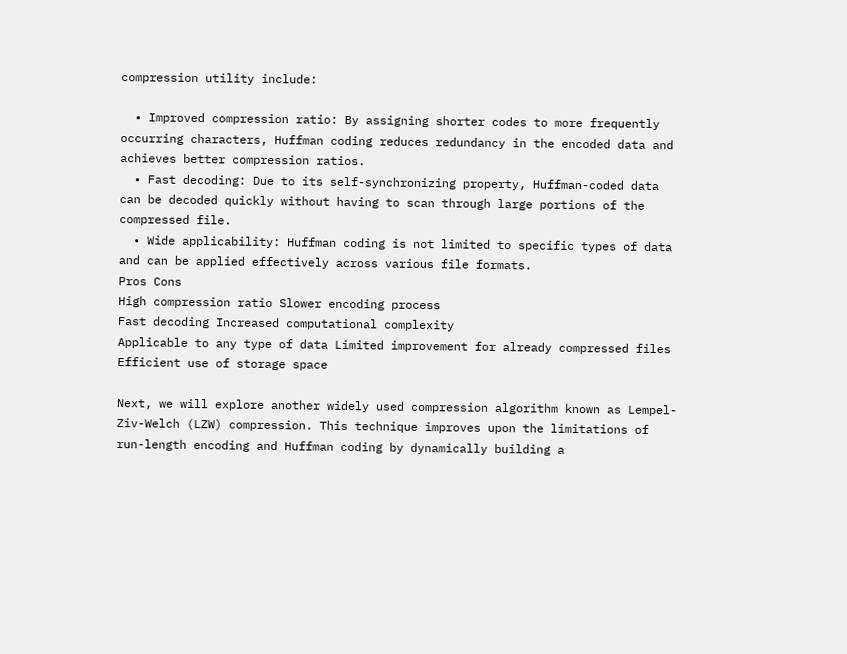compression utility include:

  • Improved compression ratio: By assigning shorter codes to more frequently occurring characters, Huffman coding reduces redundancy in the encoded data and achieves better compression ratios.
  • Fast decoding: Due to its self-synchronizing property, Huffman-coded data can be decoded quickly without having to scan through large portions of the compressed file.
  • Wide applicability: Huffman coding is not limited to specific types of data and can be applied effectively across various file formats.
Pros Cons
High compression ratio Slower encoding process
Fast decoding Increased computational complexity
Applicable to any type of data Limited improvement for already compressed files
Efficient use of storage space

Next, we will explore another widely used compression algorithm known as Lempel-Ziv-Welch (LZW) compression. This technique improves upon the limitations of run-length encoding and Huffman coding by dynamically building a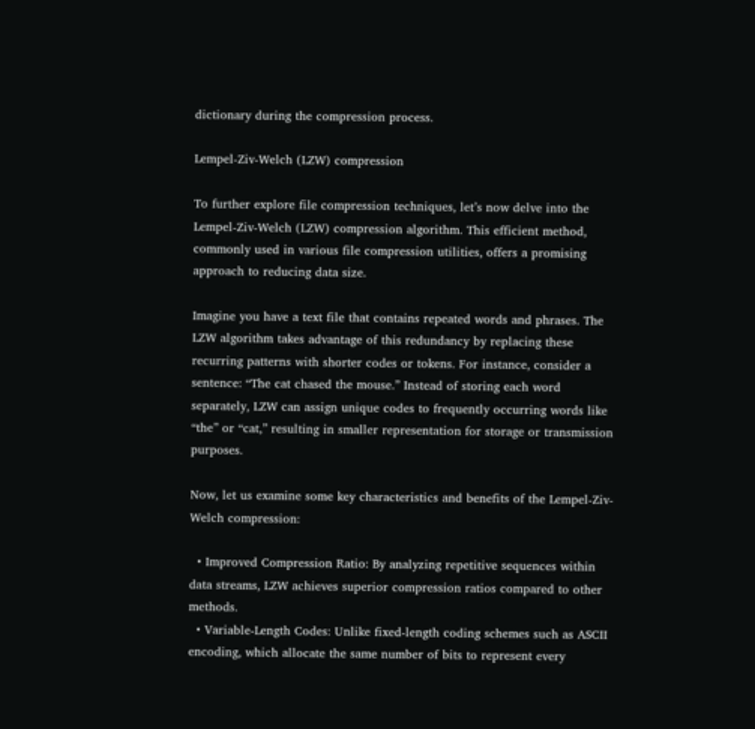dictionary during the compression process.

Lempel-Ziv-Welch (LZW) compression

To further explore file compression techniques, let’s now delve into the Lempel-Ziv-Welch (LZW) compression algorithm. This efficient method, commonly used in various file compression utilities, offers a promising approach to reducing data size.

Imagine you have a text file that contains repeated words and phrases. The LZW algorithm takes advantage of this redundancy by replacing these recurring patterns with shorter codes or tokens. For instance, consider a sentence: “The cat chased the mouse.” Instead of storing each word separately, LZW can assign unique codes to frequently occurring words like “the” or “cat,” resulting in smaller representation for storage or transmission purposes.

Now, let us examine some key characteristics and benefits of the Lempel-Ziv-Welch compression:

  • Improved Compression Ratio: By analyzing repetitive sequences within data streams, LZW achieves superior compression ratios compared to other methods.
  • Variable-Length Codes: Unlike fixed-length coding schemes such as ASCII encoding, which allocate the same number of bits to represent every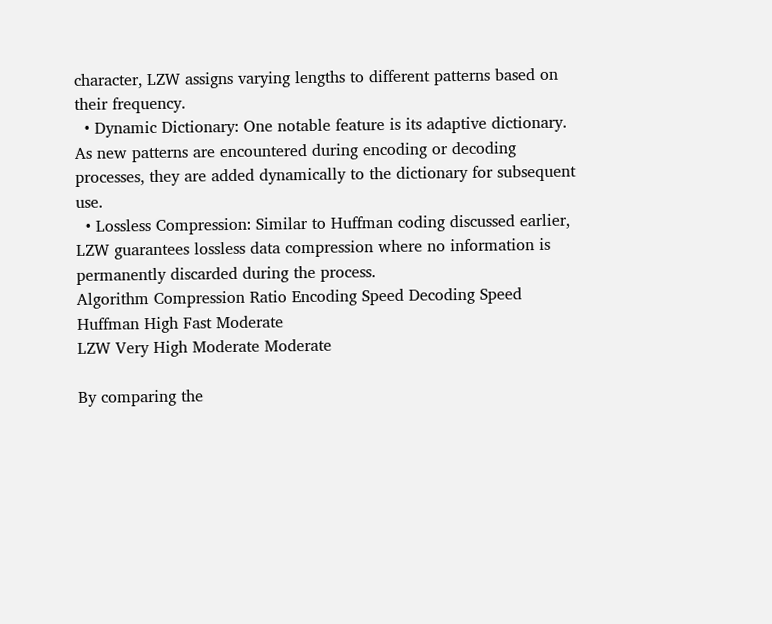character, LZW assigns varying lengths to different patterns based on their frequency.
  • Dynamic Dictionary: One notable feature is its adaptive dictionary. As new patterns are encountered during encoding or decoding processes, they are added dynamically to the dictionary for subsequent use.
  • Lossless Compression: Similar to Huffman coding discussed earlier, LZW guarantees lossless data compression where no information is permanently discarded during the process.
Algorithm Compression Ratio Encoding Speed Decoding Speed
Huffman High Fast Moderate
LZW Very High Moderate Moderate

By comparing the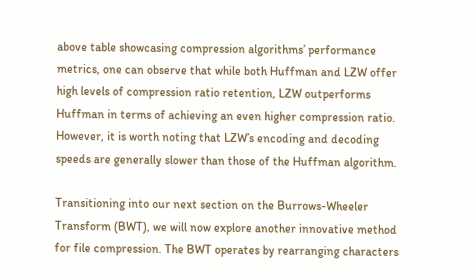above table showcasing compression algorithms’ performance metrics, one can observe that while both Huffman and LZW offer high levels of compression ratio retention, LZW outperforms Huffman in terms of achieving an even higher compression ratio. However, it is worth noting that LZW’s encoding and decoding speeds are generally slower than those of the Huffman algorithm.

Transitioning into our next section on the Burrows-Wheeler Transform (BWT), we will now explore another innovative method for file compression. The BWT operates by rearranging characters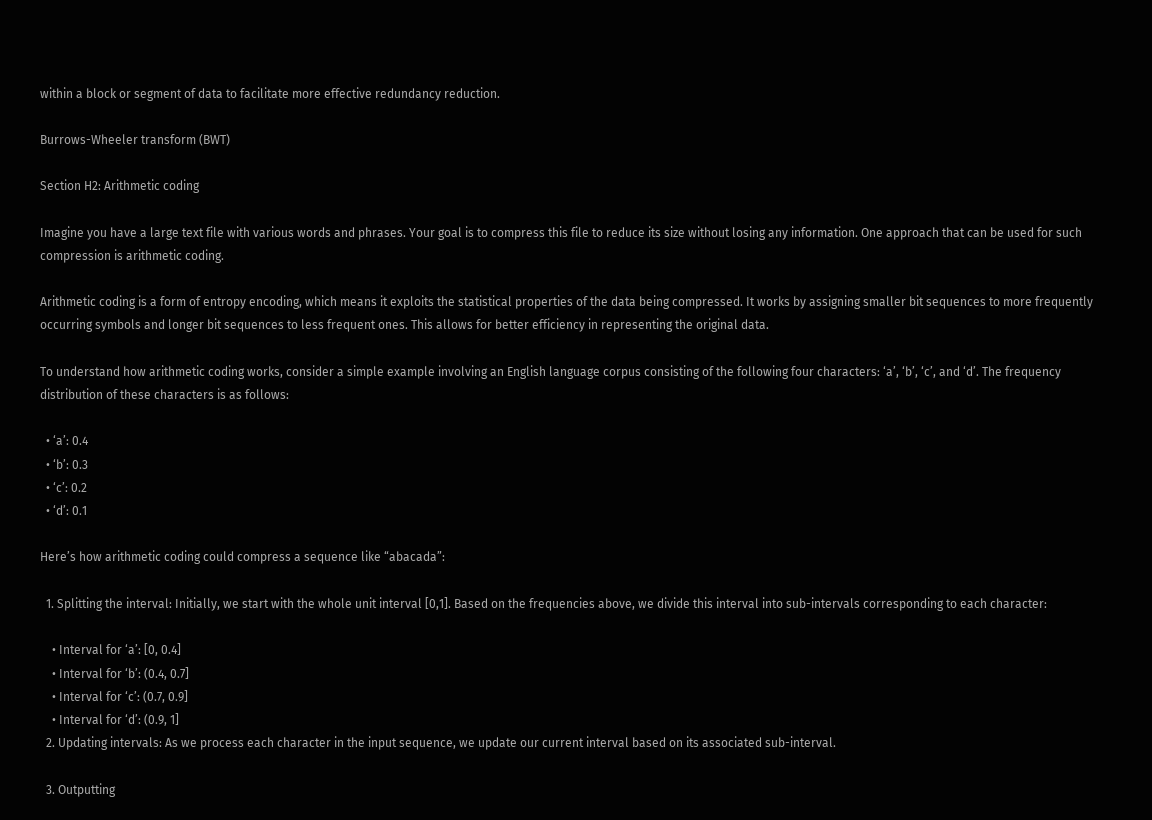within a block or segment of data to facilitate more effective redundancy reduction.

Burrows-Wheeler transform (BWT)

Section H2: Arithmetic coding

Imagine you have a large text file with various words and phrases. Your goal is to compress this file to reduce its size without losing any information. One approach that can be used for such compression is arithmetic coding.

Arithmetic coding is a form of entropy encoding, which means it exploits the statistical properties of the data being compressed. It works by assigning smaller bit sequences to more frequently occurring symbols and longer bit sequences to less frequent ones. This allows for better efficiency in representing the original data.

To understand how arithmetic coding works, consider a simple example involving an English language corpus consisting of the following four characters: ‘a’, ‘b’, ‘c’, and ‘d’. The frequency distribution of these characters is as follows:

  • ‘a’: 0.4
  • ‘b’: 0.3
  • ‘c’: 0.2
  • ‘d’: 0.1

Here’s how arithmetic coding could compress a sequence like “abacada”:

  1. Splitting the interval: Initially, we start with the whole unit interval [0,1]. Based on the frequencies above, we divide this interval into sub-intervals corresponding to each character:

    • Interval for ‘a’: [0, 0.4]
    • Interval for ‘b’: (0.4, 0.7]
    • Interval for ‘c’: (0.7, 0.9]
    • Interval for ‘d’: (0.9, 1]
  2. Updating intervals: As we process each character in the input sequence, we update our current interval based on its associated sub-interval.

  3. Outputting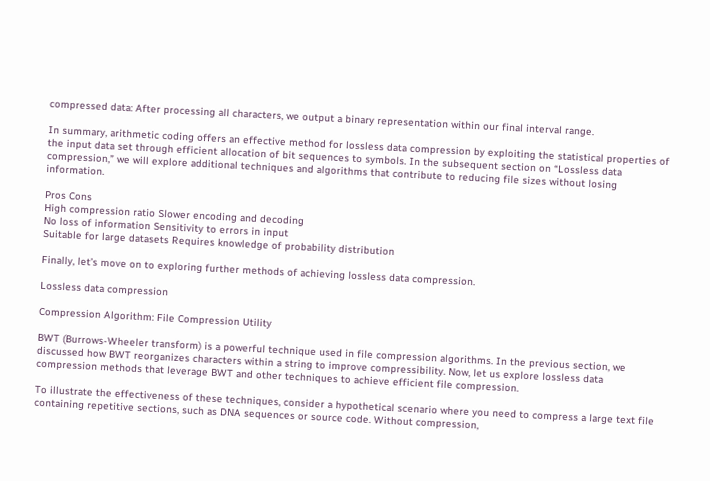compressed data: After processing all characters, we output a binary representation within our final interval range.

In summary, arithmetic coding offers an effective method for lossless data compression by exploiting the statistical properties of the input data set through efficient allocation of bit sequences to symbols. In the subsequent section on “Lossless data compression,” we will explore additional techniques and algorithms that contribute to reducing file sizes without losing information.

Pros Cons
High compression ratio Slower encoding and decoding
No loss of information Sensitivity to errors in input
Suitable for large datasets Requires knowledge of probability distribution

Finally, let’s move on to exploring further methods of achieving lossless data compression.

Lossless data compression

Compression Algorithm: File Compression Utility

BWT (Burrows-Wheeler transform) is a powerful technique used in file compression algorithms. In the previous section, we discussed how BWT reorganizes characters within a string to improve compressibility. Now, let us explore lossless data compression methods that leverage BWT and other techniques to achieve efficient file compression.

To illustrate the effectiveness of these techniques, consider a hypothetical scenario where you need to compress a large text file containing repetitive sections, such as DNA sequences or source code. Without compression,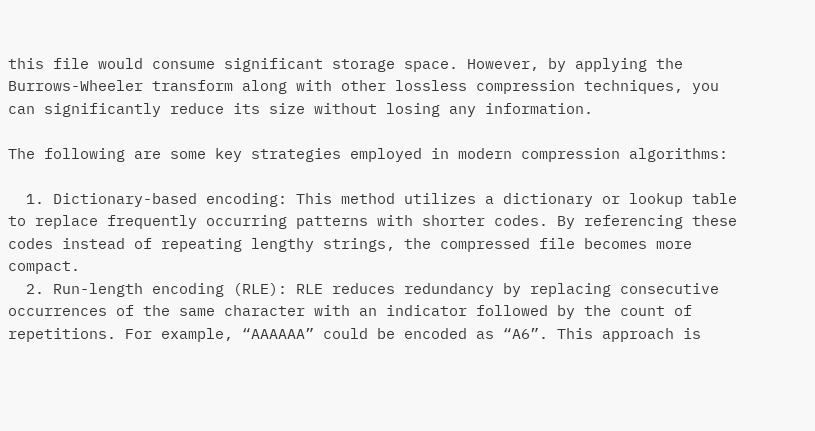this file would consume significant storage space. However, by applying the Burrows-Wheeler transform along with other lossless compression techniques, you can significantly reduce its size without losing any information.

The following are some key strategies employed in modern compression algorithms:

  1. Dictionary-based encoding: This method utilizes a dictionary or lookup table to replace frequently occurring patterns with shorter codes. By referencing these codes instead of repeating lengthy strings, the compressed file becomes more compact.
  2. Run-length encoding (RLE): RLE reduces redundancy by replacing consecutive occurrences of the same character with an indicator followed by the count of repetitions. For example, “AAAAAA” could be encoded as “A6”. This approach is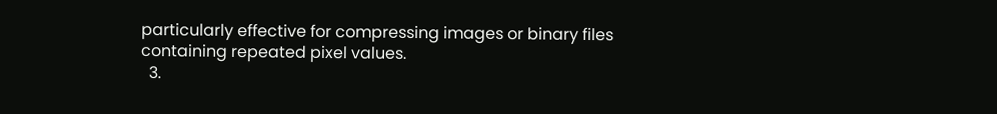particularly effective for compressing images or binary files containing repeated pixel values.
  3.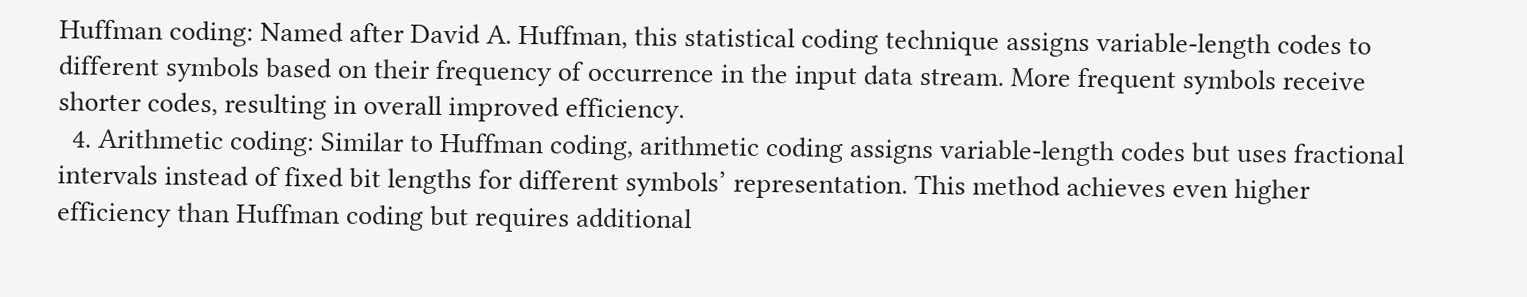Huffman coding: Named after David A. Huffman, this statistical coding technique assigns variable-length codes to different symbols based on their frequency of occurrence in the input data stream. More frequent symbols receive shorter codes, resulting in overall improved efficiency.
  4. Arithmetic coding: Similar to Huffman coding, arithmetic coding assigns variable-length codes but uses fractional intervals instead of fixed bit lengths for different symbols’ representation. This method achieves even higher efficiency than Huffman coding but requires additional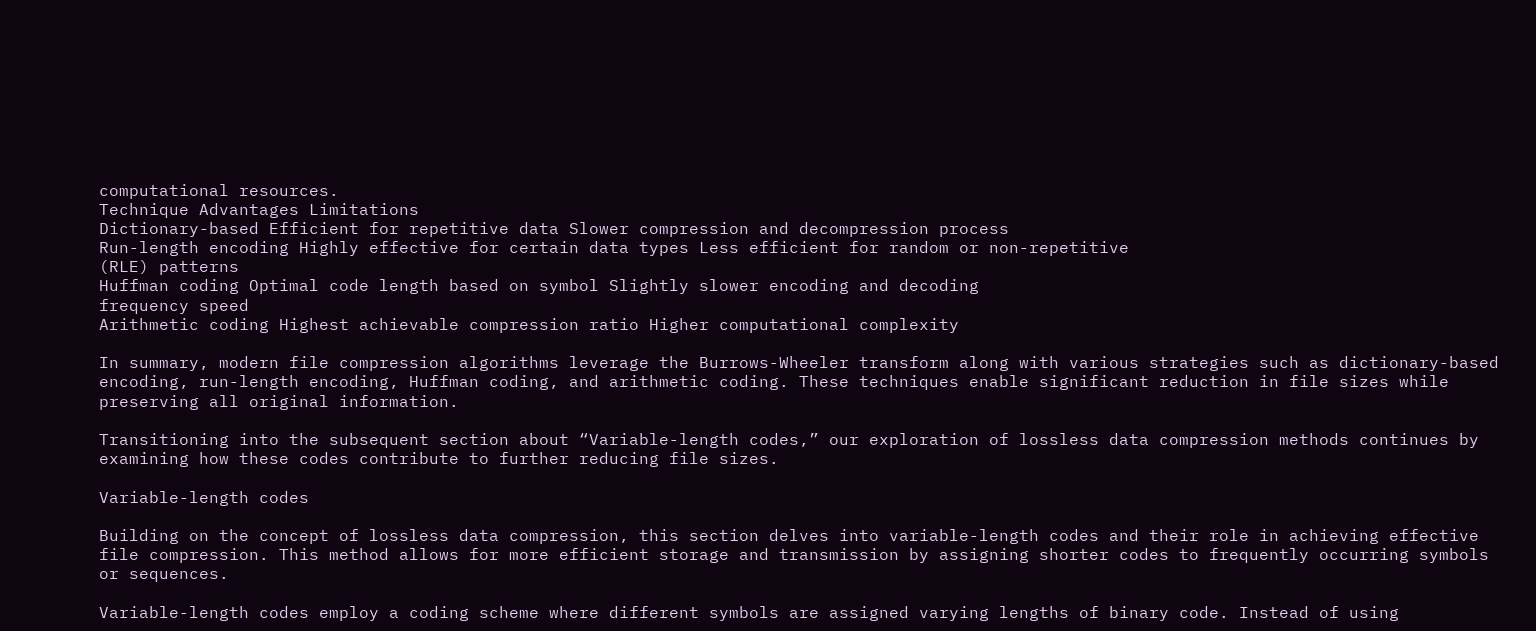computational resources.
Technique Advantages Limitations
Dictionary-based Efficient for repetitive data Slower compression and decompression process
Run-length encoding Highly effective for certain data types Less efficient for random or non-repetitive
(RLE) patterns
Huffman coding Optimal code length based on symbol Slightly slower encoding and decoding
frequency speed
Arithmetic coding Highest achievable compression ratio Higher computational complexity

In summary, modern file compression algorithms leverage the Burrows-Wheeler transform along with various strategies such as dictionary-based encoding, run-length encoding, Huffman coding, and arithmetic coding. These techniques enable significant reduction in file sizes while preserving all original information.

Transitioning into the subsequent section about “Variable-length codes,” our exploration of lossless data compression methods continues by examining how these codes contribute to further reducing file sizes.

Variable-length codes

Building on the concept of lossless data compression, this section delves into variable-length codes and their role in achieving effective file compression. This method allows for more efficient storage and transmission by assigning shorter codes to frequently occurring symbols or sequences.

Variable-length codes employ a coding scheme where different symbols are assigned varying lengths of binary code. Instead of using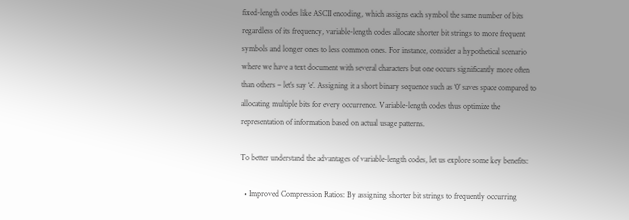fixed-length codes like ASCII encoding, which assigns each symbol the same number of bits regardless of its frequency, variable-length codes allocate shorter bit strings to more frequent symbols and longer ones to less common ones. For instance, consider a hypothetical scenario where we have a text document with several characters but one occurs significantly more often than others – let’s say ‘e’. Assigning it a short binary sequence such as ‘0’ saves space compared to allocating multiple bits for every occurrence. Variable-length codes thus optimize the representation of information based on actual usage patterns.

To better understand the advantages of variable-length codes, let us explore some key benefits:

  • Improved Compression Ratios: By assigning shorter bit strings to frequently occurring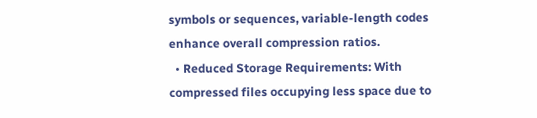symbols or sequences, variable-length codes enhance overall compression ratios.
  • Reduced Storage Requirements: With compressed files occupying less space due to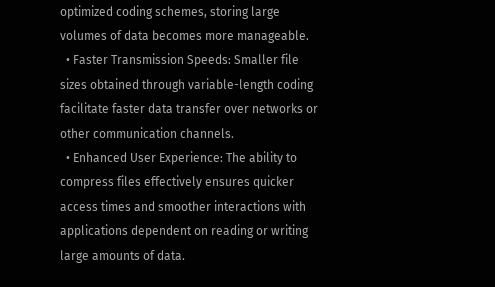optimized coding schemes, storing large volumes of data becomes more manageable.
  • Faster Transmission Speeds: Smaller file sizes obtained through variable-length coding facilitate faster data transfer over networks or other communication channels.
  • Enhanced User Experience: The ability to compress files effectively ensures quicker access times and smoother interactions with applications dependent on reading or writing large amounts of data.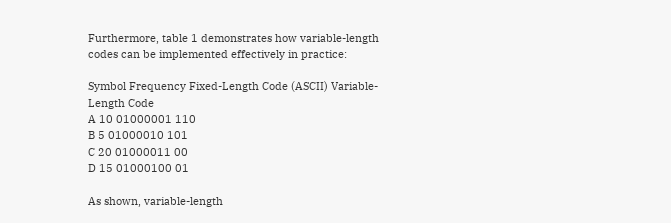Furthermore, table 1 demonstrates how variable-length codes can be implemented effectively in practice:

Symbol Frequency Fixed-Length Code (ASCII) Variable-Length Code
A 10 01000001 110
B 5 01000010 101
C 20 01000011 00
D 15 01000100 01

As shown, variable-length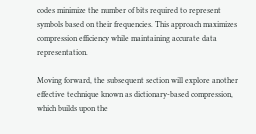codes minimize the number of bits required to represent symbols based on their frequencies. This approach maximizes compression efficiency while maintaining accurate data representation.

Moving forward, the subsequent section will explore another effective technique known as dictionary-based compression, which builds upon the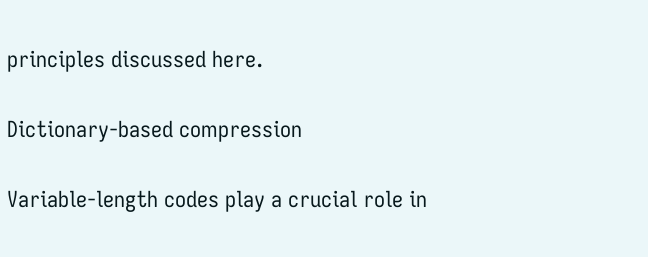principles discussed here.

Dictionary-based compression

Variable-length codes play a crucial role in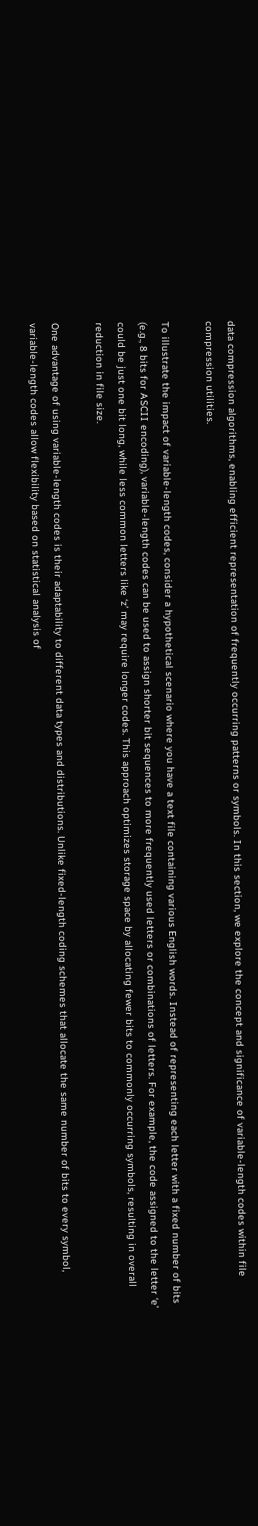data compression algorithms, enabling efficient representation of frequently occurring patterns or symbols. In this section, we explore the concept and significance of variable-length codes within file compression utilities.

To illustrate the impact of variable-length codes, consider a hypothetical scenario where you have a text file containing various English words. Instead of representing each letter with a fixed number of bits (e.g., 8 bits for ASCII encoding), variable-length codes can be used to assign shorter bit sequences to more frequently used letters or combinations of letters. For example, the code assigned to the letter ‘e’ could be just one bit long, while less common letters like ‘z’ may require longer codes. This approach optimizes storage space by allocating fewer bits to commonly occurring symbols, resulting in overall reduction in file size.

One advantage of using variable-length codes is their adaptability to different data types and distributions. Unlike fixed-length coding schemes that allocate the same number of bits to every symbol, variable-length codes allow flexibility based on statistical analysis of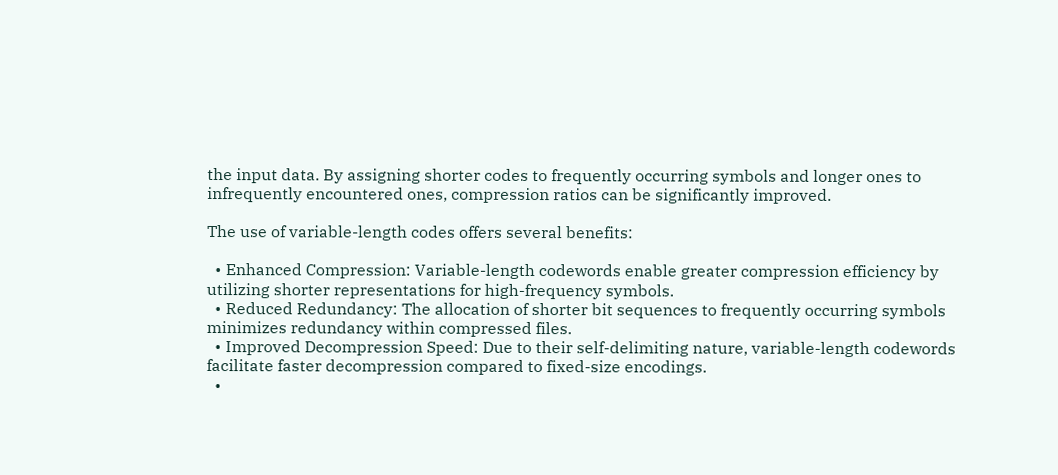the input data. By assigning shorter codes to frequently occurring symbols and longer ones to infrequently encountered ones, compression ratios can be significantly improved.

The use of variable-length codes offers several benefits:

  • Enhanced Compression: Variable-length codewords enable greater compression efficiency by utilizing shorter representations for high-frequency symbols.
  • Reduced Redundancy: The allocation of shorter bit sequences to frequently occurring symbols minimizes redundancy within compressed files.
  • Improved Decompression Speed: Due to their self-delimiting nature, variable-length codewords facilitate faster decompression compared to fixed-size encodings.
  •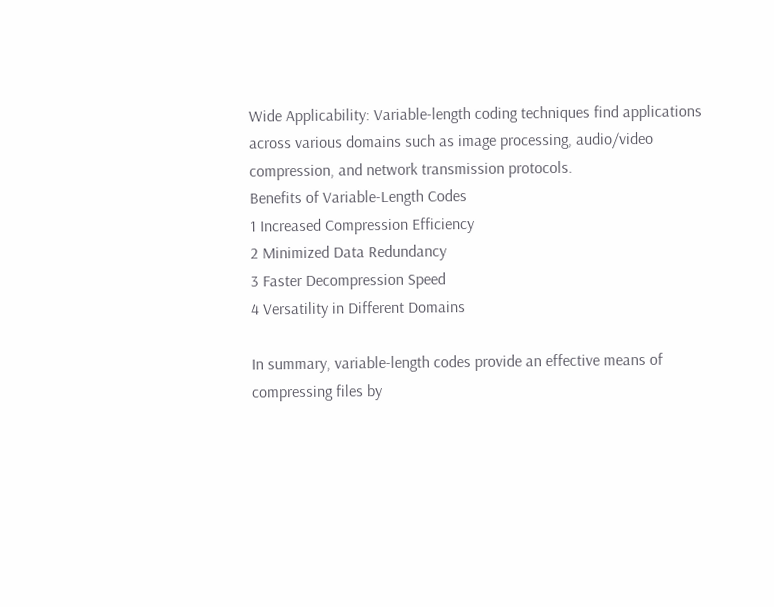Wide Applicability: Variable-length coding techniques find applications across various domains such as image processing, audio/video compression, and network transmission protocols.
Benefits of Variable-Length Codes
1 Increased Compression Efficiency
2 Minimized Data Redundancy
3 Faster Decompression Speed
4 Versatility in Different Domains

In summary, variable-length codes provide an effective means of compressing files by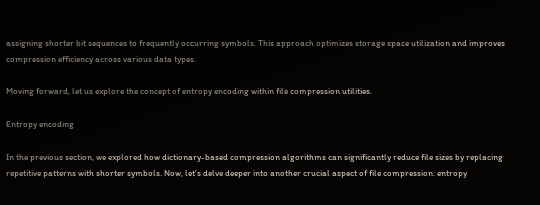assigning shorter bit sequences to frequently occurring symbols. This approach optimizes storage space utilization and improves compression efficiency across various data types.

Moving forward, let us explore the concept of entropy encoding within file compression utilities.

Entropy encoding

In the previous section, we explored how dictionary-based compression algorithms can significantly reduce file sizes by replacing repetitive patterns with shorter symbols. Now, let’s delve deeper into another crucial aspect of file compression: entropy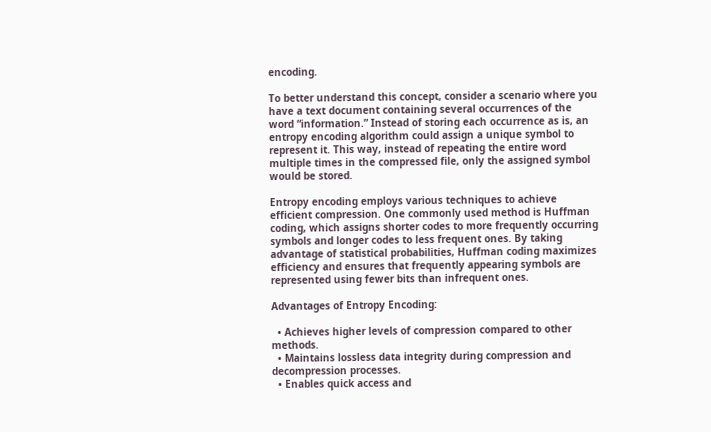encoding.

To better understand this concept, consider a scenario where you have a text document containing several occurrences of the word “information.” Instead of storing each occurrence as is, an entropy encoding algorithm could assign a unique symbol to represent it. This way, instead of repeating the entire word multiple times in the compressed file, only the assigned symbol would be stored.

Entropy encoding employs various techniques to achieve efficient compression. One commonly used method is Huffman coding, which assigns shorter codes to more frequently occurring symbols and longer codes to less frequent ones. By taking advantage of statistical probabilities, Huffman coding maximizes efficiency and ensures that frequently appearing symbols are represented using fewer bits than infrequent ones.

Advantages of Entropy Encoding:

  • Achieves higher levels of compression compared to other methods.
  • Maintains lossless data integrity during compression and decompression processes.
  • Enables quick access and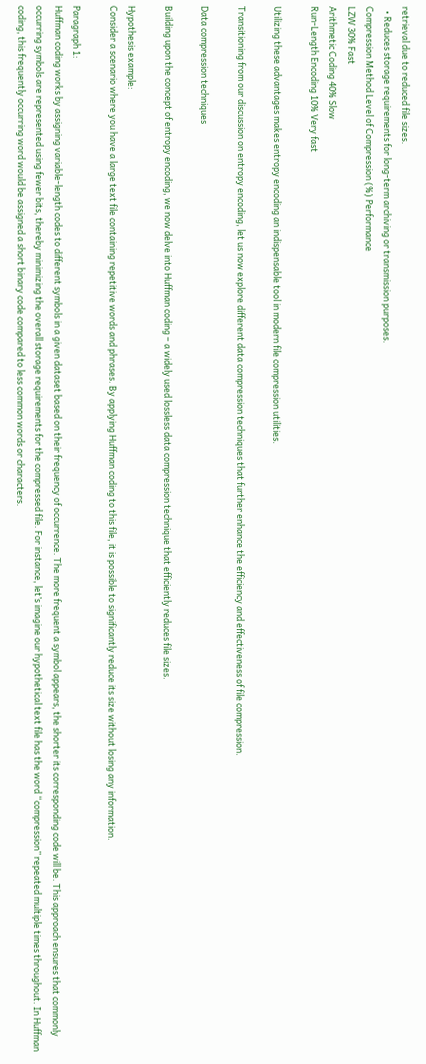retrieval due to reduced file sizes.
  • Reduces storage requirements for long-term archiving or transmission purposes.
Compression Method Level of Compression (%) Performance
LZW 30% Fast
Arithmetic Coding 40% Slow
Run-Length Encoding 10% Very fast

Utilizing these advantages makes entropy encoding an indispensable tool in modern file compression utilities.

Transitioning from our discussion on entropy encoding, let us now explore different data compression techniques that further enhance the efficiency and effectiveness of file compression.

Data compression techniques

Building upon the concept of entropy encoding, we now delve into Huffman coding – a widely used lossless data compression technique that efficiently reduces file sizes.

Hypothesis example:
Consider a scenario where you have a large text file containing repetitive words and phrases. By applying Huffman coding to this file, it is possible to significantly reduce its size without losing any information.

Paragraph 1:
Huffman coding works by assigning variable-length codes to different symbols in a given dataset based on their frequency of occurrence. The more frequent a symbol appears, the shorter its corresponding code will be. This approach ensures that commonly occurring symbols are represented using fewer bits, thereby minimizing the overall storage requirements for the compressed file. For instance, let’s imagine our hypothetical text file has the word “compression” repeated multiple times throughout. In Huffman coding, this frequently occurring word would be assigned a short binary code compared to less common words or characters.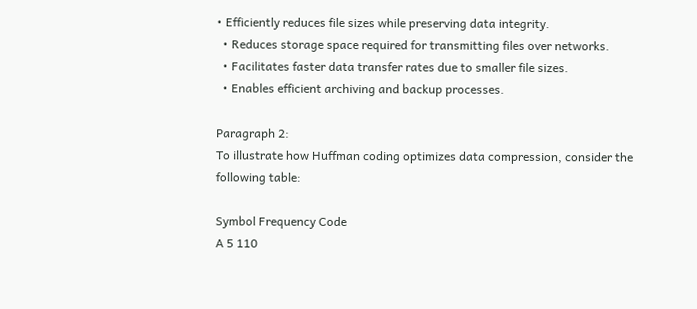• Efficiently reduces file sizes while preserving data integrity.
  • Reduces storage space required for transmitting files over networks.
  • Facilitates faster data transfer rates due to smaller file sizes.
  • Enables efficient archiving and backup processes.

Paragraph 2:
To illustrate how Huffman coding optimizes data compression, consider the following table:

Symbol Frequency Code
A 5 110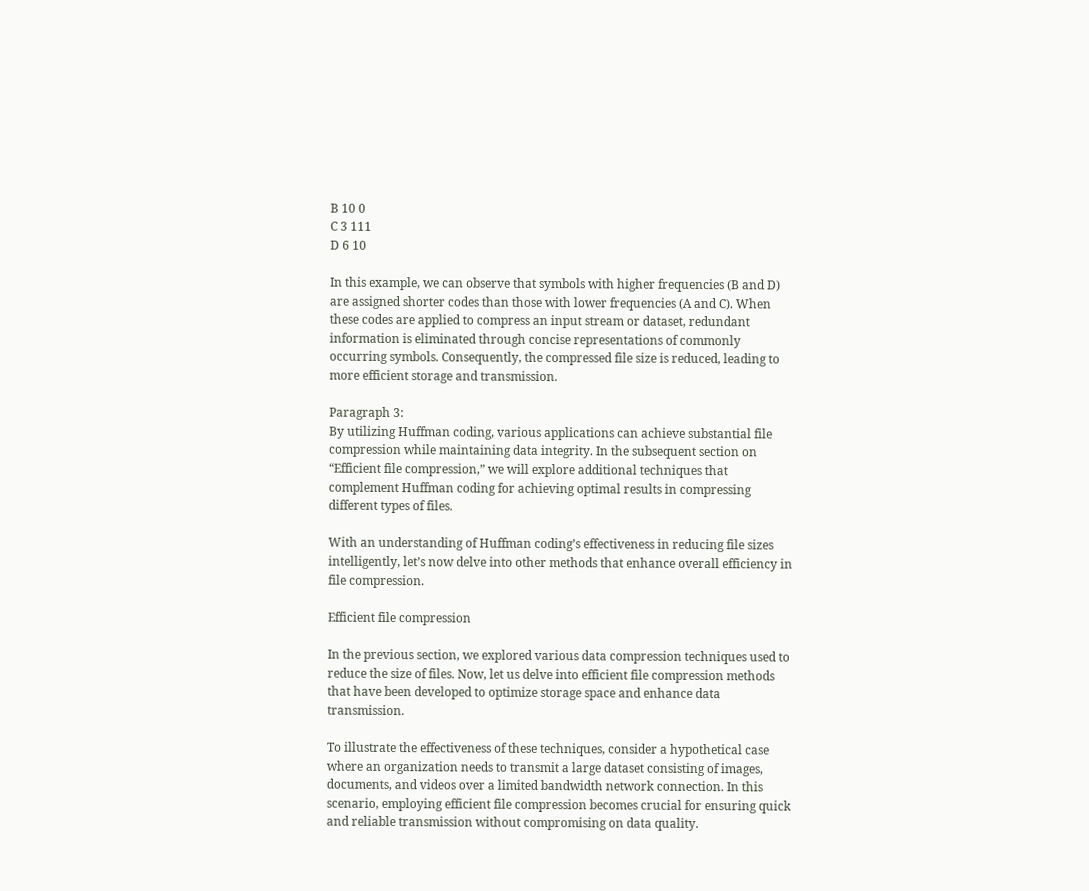B 10 0
C 3 111
D 6 10

In this example, we can observe that symbols with higher frequencies (B and D) are assigned shorter codes than those with lower frequencies (A and C). When these codes are applied to compress an input stream or dataset, redundant information is eliminated through concise representations of commonly occurring symbols. Consequently, the compressed file size is reduced, leading to more efficient storage and transmission.

Paragraph 3:
By utilizing Huffman coding, various applications can achieve substantial file compression while maintaining data integrity. In the subsequent section on “Efficient file compression,” we will explore additional techniques that complement Huffman coding for achieving optimal results in compressing different types of files.

With an understanding of Huffman coding’s effectiveness in reducing file sizes intelligently, let’s now delve into other methods that enhance overall efficiency in file compression.

Efficient file compression

In the previous section, we explored various data compression techniques used to reduce the size of files. Now, let us delve into efficient file compression methods that have been developed to optimize storage space and enhance data transmission.

To illustrate the effectiveness of these techniques, consider a hypothetical case where an organization needs to transmit a large dataset consisting of images, documents, and videos over a limited bandwidth network connection. In this scenario, employing efficient file compression becomes crucial for ensuring quick and reliable transmission without compromising on data quality.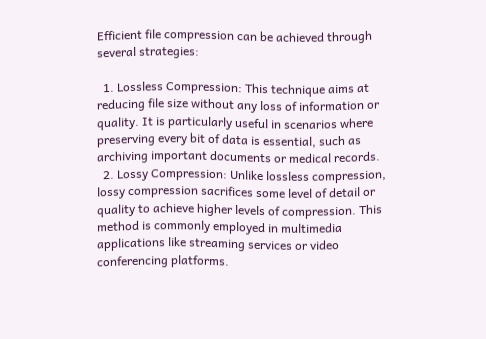Efficient file compression can be achieved through several strategies:

  1. Lossless Compression: This technique aims at reducing file size without any loss of information or quality. It is particularly useful in scenarios where preserving every bit of data is essential, such as archiving important documents or medical records.
  2. Lossy Compression: Unlike lossless compression, lossy compression sacrifices some level of detail or quality to achieve higher levels of compression. This method is commonly employed in multimedia applications like streaming services or video conferencing platforms.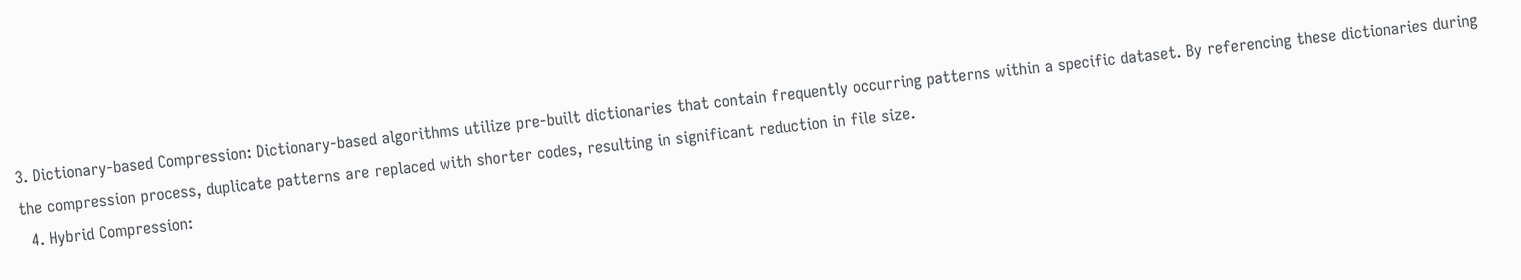3. Dictionary-based Compression: Dictionary-based algorithms utilize pre-built dictionaries that contain frequently occurring patterns within a specific dataset. By referencing these dictionaries during the compression process, duplicate patterns are replaced with shorter codes, resulting in significant reduction in file size.
  4. Hybrid Compression: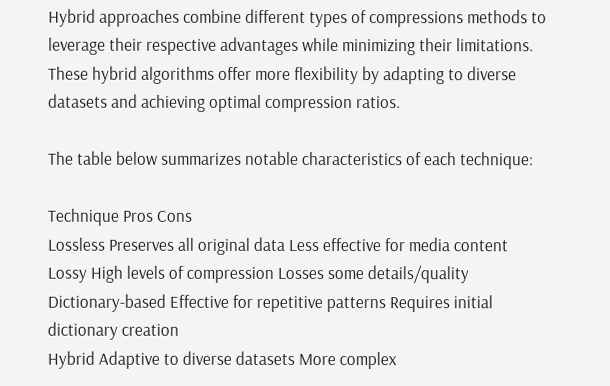Hybrid approaches combine different types of compressions methods to leverage their respective advantages while minimizing their limitations. These hybrid algorithms offer more flexibility by adapting to diverse datasets and achieving optimal compression ratios.

The table below summarizes notable characteristics of each technique:

Technique Pros Cons
Lossless Preserves all original data Less effective for media content
Lossy High levels of compression Losses some details/quality
Dictionary-based Effective for repetitive patterns Requires initial dictionary creation
Hybrid Adaptive to diverse datasets More complex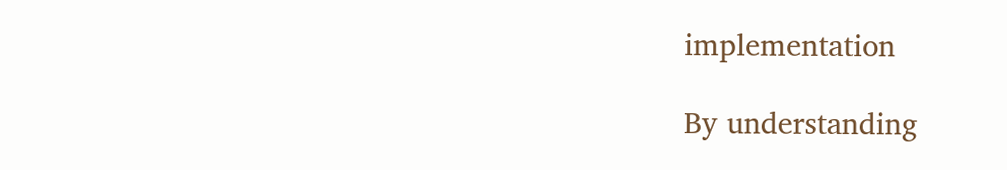implementation

By understanding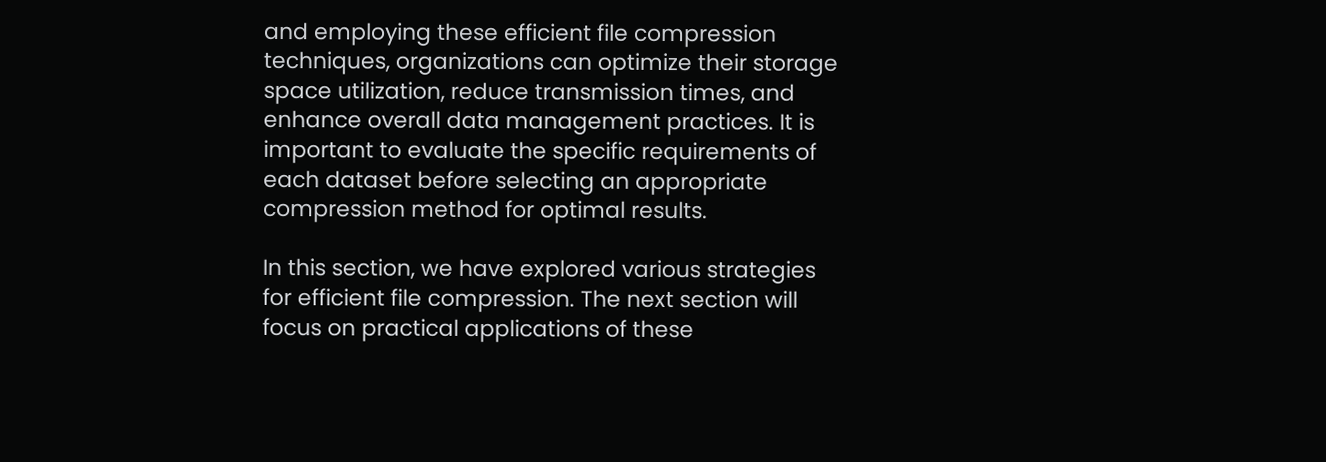and employing these efficient file compression techniques, organizations can optimize their storage space utilization, reduce transmission times, and enhance overall data management practices. It is important to evaluate the specific requirements of each dataset before selecting an appropriate compression method for optimal results.

In this section, we have explored various strategies for efficient file compression. The next section will focus on practical applications of these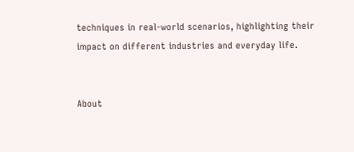techniques in real-world scenarios, highlighting their impact on different industries and everyday life.


About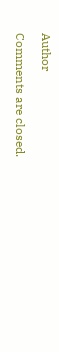Author

Comments are closed.